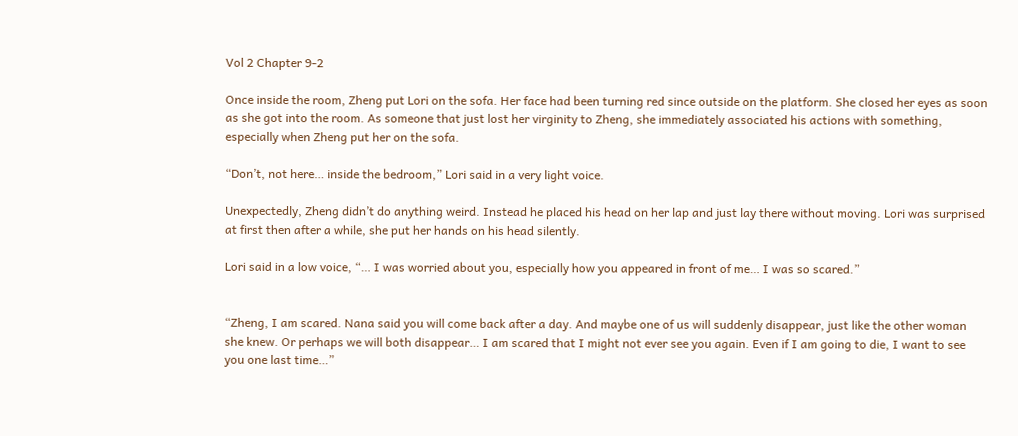Vol 2 Chapter 9-2

Once inside the room, Zheng put Lori on the sofa. Her face had been turning red since outside on the platform. She closed her eyes as soon as she got into the room. As someone that just lost her virginity to Zheng, she immediately associated his actions with something, especially when Zheng put her on the sofa.

“Don’t, not here… inside the bedroom,” Lori said in a very light voice.

Unexpectedly, Zheng didn’t do anything weird. Instead he placed his head on her lap and just lay there without moving. Lori was surprised at first then after a while, she put her hands on his head silently.

Lori said in a low voice, “… I was worried about you, especially how you appeared in front of me… I was so scared.”


“Zheng, I am scared. Nana said you will come back after a day. And maybe one of us will suddenly disappear, just like the other woman she knew. Or perhaps we will both disappear… I am scared that I might not ever see you again. Even if I am going to die, I want to see you one last time…”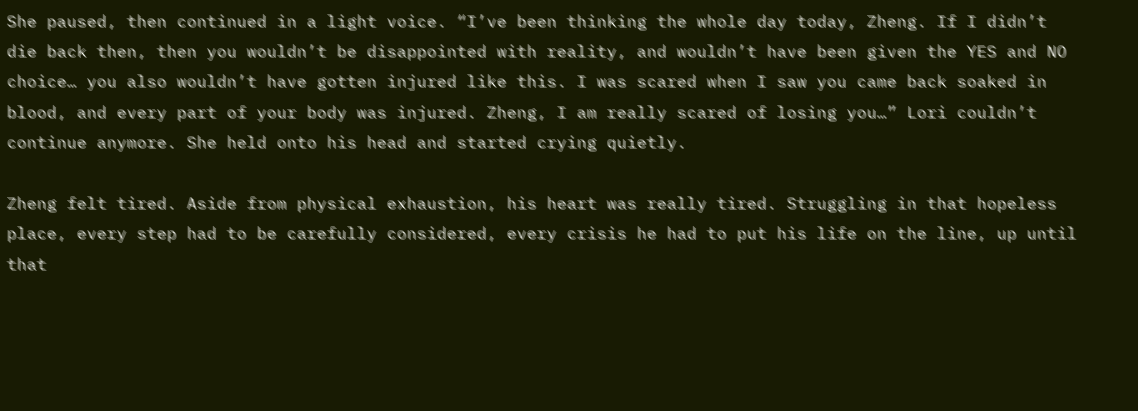She paused, then continued in a light voice. “I’ve been thinking the whole day today, Zheng. If I didn’t die back then, then you wouldn’t be disappointed with reality, and wouldn’t have been given the YES and NO choice… you also wouldn’t have gotten injured like this. I was scared when I saw you came back soaked in blood, and every part of your body was injured. Zheng, I am really scared of losing you…” Lori couldn’t continue anymore. She held onto his head and started crying quietly.

Zheng felt tired. Aside from physical exhaustion, his heart was really tired. Struggling in that hopeless place, every step had to be carefully considered, every crisis he had to put his life on the line, up until that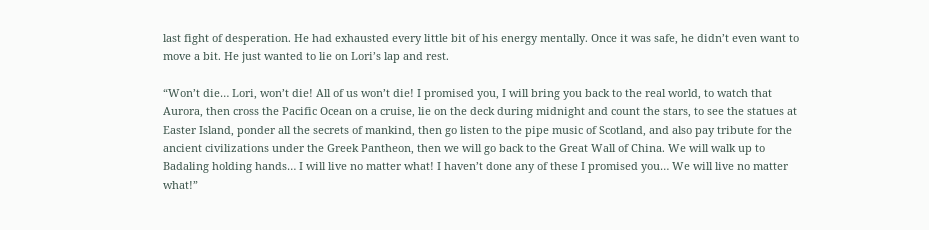last fight of desperation. He had exhausted every little bit of his energy mentally. Once it was safe, he didn’t even want to move a bit. He just wanted to lie on Lori’s lap and rest.

“Won’t die… Lori, won’t die! All of us won’t die! I promised you, I will bring you back to the real world, to watch that Aurora, then cross the Pacific Ocean on a cruise, lie on the deck during midnight and count the stars, to see the statues at Easter Island, ponder all the secrets of mankind, then go listen to the pipe music of Scotland, and also pay tribute for the ancient civilizations under the Greek Pantheon, then we will go back to the Great Wall of China. We will walk up to Badaling holding hands… I will live no matter what! I haven’t done any of these I promised you… We will live no matter what!”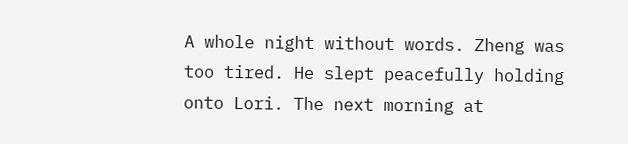A whole night without words. Zheng was too tired. He slept peacefully holding onto Lori. The next morning at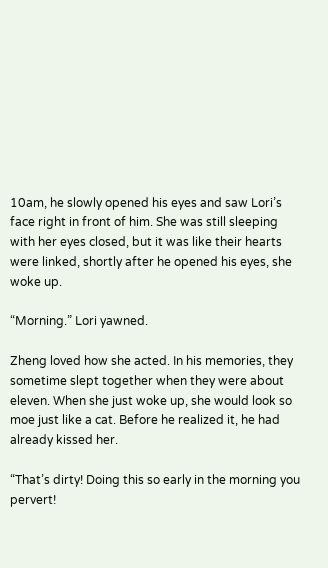10am, he slowly opened his eyes and saw Lori’s face right in front of him. She was still sleeping with her eyes closed, but it was like their hearts were linked, shortly after he opened his eyes, she woke up.

“Morning.” Lori yawned.

Zheng loved how she acted. In his memories, they sometime slept together when they were about eleven. When she just woke up, she would look so moe just like a cat. Before he realized it, he had already kissed her.

“That’s dirty! Doing this so early in the morning you pervert!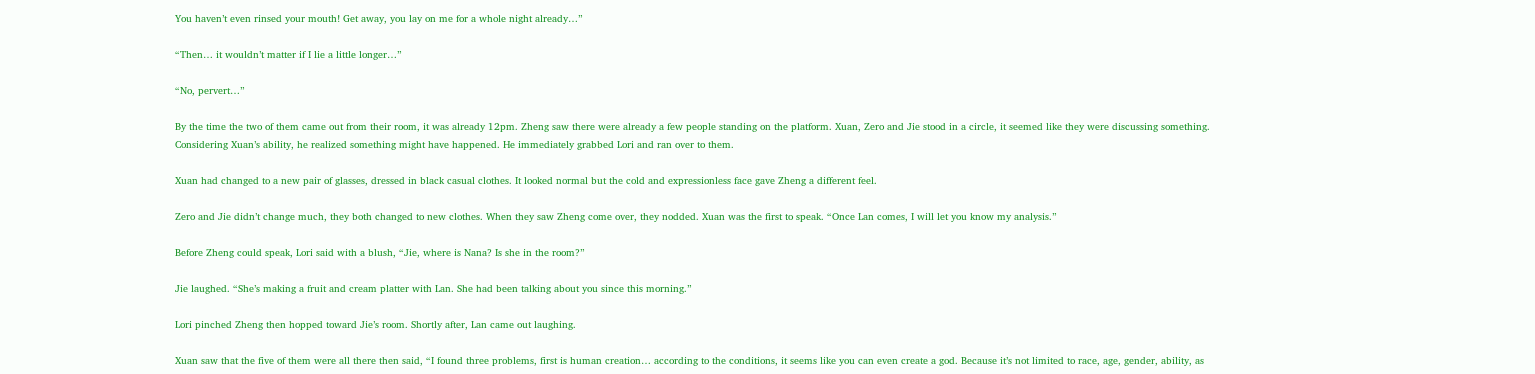You haven’t even rinsed your mouth! Get away, you lay on me for a whole night already…”

“Then… it wouldn’t matter if I lie a little longer…”

“No, pervert…”

By the time the two of them came out from their room, it was already 12pm. Zheng saw there were already a few people standing on the platform. Xuan, Zero and Jie stood in a circle, it seemed like they were discussing something. Considering Xuan’s ability, he realized something might have happened. He immediately grabbed Lori and ran over to them.

Xuan had changed to a new pair of glasses, dressed in black casual clothes. It looked normal but the cold and expressionless face gave Zheng a different feel.

Zero and Jie didn’t change much, they both changed to new clothes. When they saw Zheng come over, they nodded. Xuan was the first to speak. “Once Lan comes, I will let you know my analysis.”

Before Zheng could speak, Lori said with a blush, “Jie, where is Nana? Is she in the room?”

Jie laughed. “She’s making a fruit and cream platter with Lan. She had been talking about you since this morning.”

Lori pinched Zheng then hopped toward Jie’s room. Shortly after, Lan came out laughing.

Xuan saw that the five of them were all there then said, “I found three problems, first is human creation… according to the conditions, it seems like you can even create a god. Because it’s not limited to race, age, gender, ability, as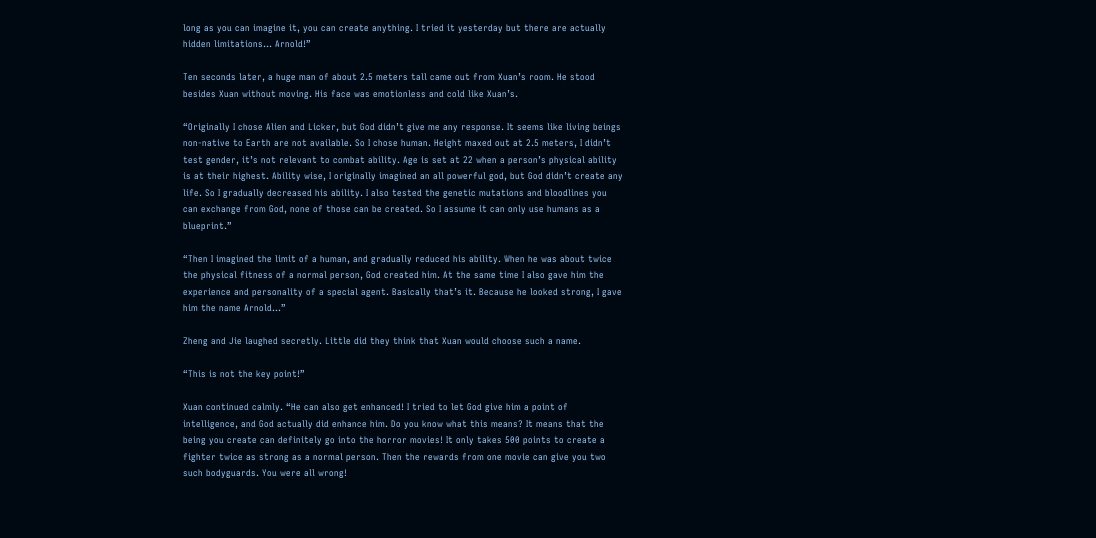long as you can imagine it, you can create anything. I tried it yesterday but there are actually hidden limitations… Arnold!”

Ten seconds later, a huge man of about 2.5 meters tall came out from Xuan’s room. He stood besides Xuan without moving. His face was emotionless and cold like Xuan’s.

“Originally I chose Alien and Licker, but God didn’t give me any response. It seems like living beings non-native to Earth are not available. So I chose human. Height maxed out at 2.5 meters, I didn’t test gender, it’s not relevant to combat ability. Age is set at 22 when a person’s physical ability is at their highest. Ability wise, I originally imagined an all powerful god, but God didn’t create any life. So I gradually decreased his ability. I also tested the genetic mutations and bloodlines you can exchange from God, none of those can be created. So I assume it can only use humans as a blueprint.”

“Then I imagined the limit of a human, and gradually reduced his ability. When he was about twice the physical fitness of a normal person, God created him. At the same time I also gave him the experience and personality of a special agent. Basically that’s it. Because he looked strong, I gave him the name Arnold…”

Zheng and Jie laughed secretly. Little did they think that Xuan would choose such a name.

“This is not the key point!”

Xuan continued calmly. “He can also get enhanced! I tried to let God give him a point of intelligence, and God actually did enhance him. Do you know what this means? It means that the being you create can definitely go into the horror movies! It only takes 500 points to create a fighter twice as strong as a normal person. Then the rewards from one movie can give you two such bodyguards. You were all wrong!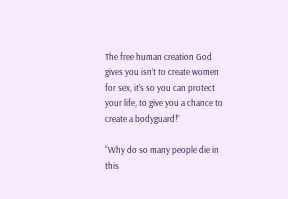The free human creation God gives you isn’t to create women for sex, it’s so you can protect your life, to give you a chance to create a bodyguard!”

“Why do so many people die in this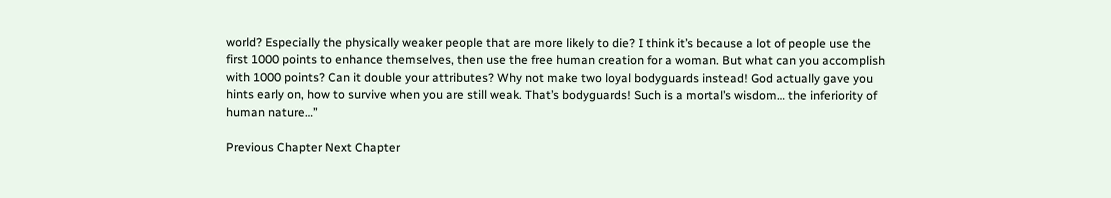world? Especially the physically weaker people that are more likely to die? I think it’s because a lot of people use the first 1000 points to enhance themselves, then use the free human creation for a woman. But what can you accomplish with 1000 points? Can it double your attributes? Why not make two loyal bodyguards instead! God actually gave you hints early on, how to survive when you are still weak. That’s bodyguards! Such is a mortal’s wisdom… the inferiority of human nature…”

Previous Chapter Next Chapter